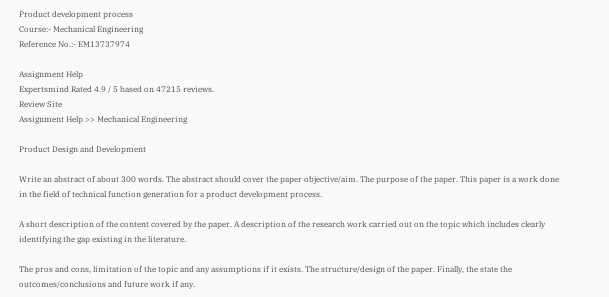Product development process
Course:- Mechanical Engineering
Reference No.:- EM13737974

Assignment Help
Expertsmind Rated 4.9 / 5 based on 47215 reviews.
Review Site
Assignment Help >> Mechanical Engineering

Product Design and Development

Write an abstract of about 300 words. The abstract should cover the paper objective/aim. The purpose of the paper. This paper is a work done in the field of technical function generation for a product development process.

A short description of the content covered by the paper. A description of the research work carried out on the topic which includes clearly identifying the gap existing in the literature.

The pros and cons, limitation of the topic and any assumptions if it exists. The structure/design of the paper. Finally, the state the outcomes/conclusions and future work if any.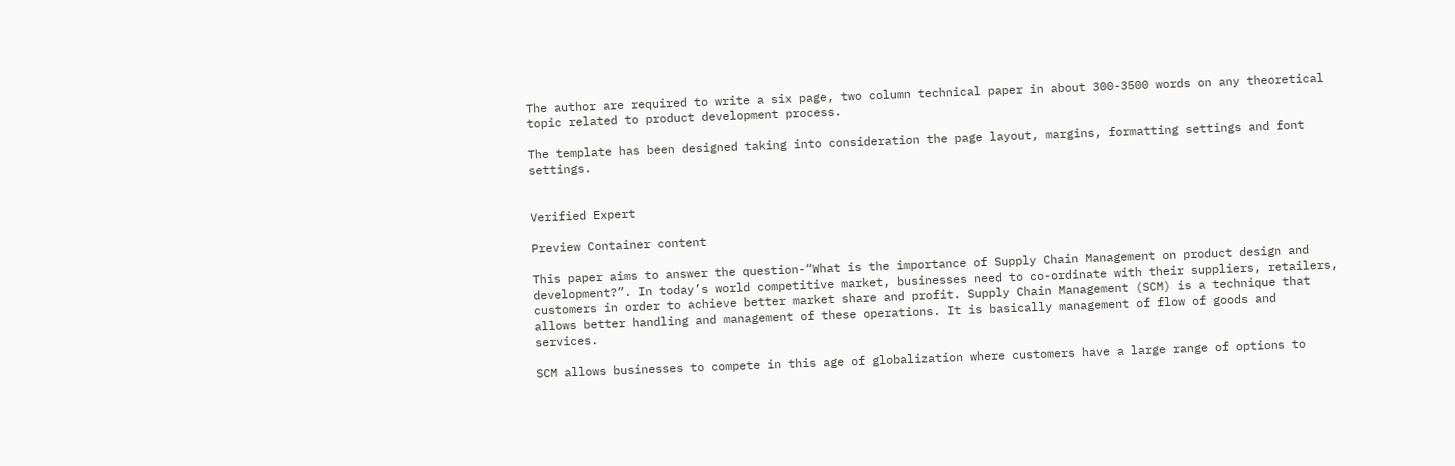The author are required to write a six page, two column technical paper in about 300-3500 words on any theoretical topic related to product development process.

The template has been designed taking into consideration the page layout, margins, formatting settings and font settings.


Verified Expert

Preview Container content

This paper aims to answer the question-“What is the importance of Supply Chain Management on product design and development?”. In today’s world competitive market, businesses need to co-ordinate with their suppliers, retailers, customers in order to achieve better market share and profit. Supply Chain Management (SCM) is a technique that allows better handling and management of these operations. It is basically management of flow of goods and services.

SCM allows businesses to compete in this age of globalization where customers have a large range of options to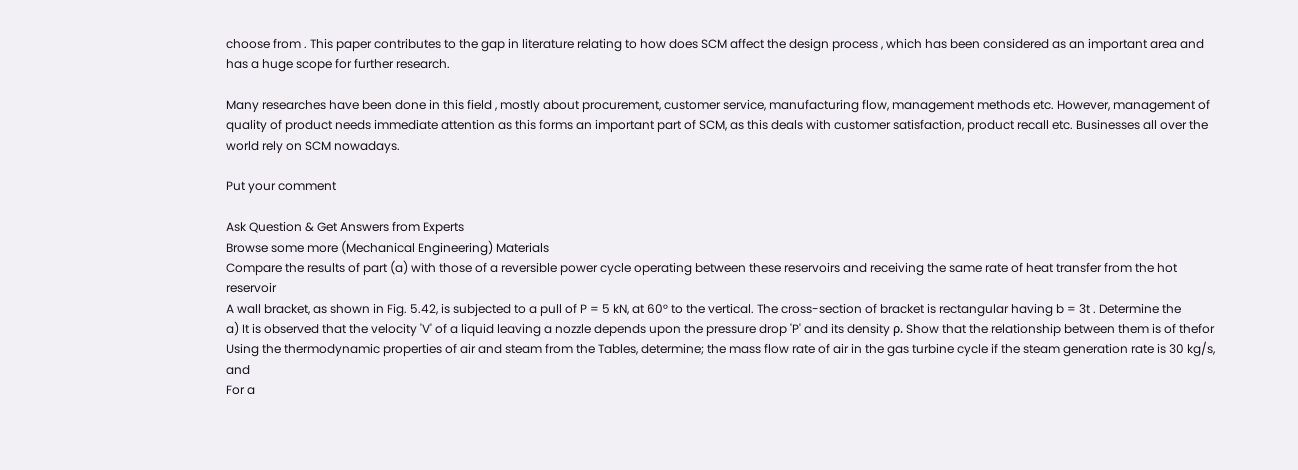choose from . This paper contributes to the gap in literature relating to how does SCM affect the design process , which has been considered as an important area and has a huge scope for further research.

Many researches have been done in this field , mostly about procurement, customer service, manufacturing flow, management methods etc. However, management of quality of product needs immediate attention as this forms an important part of SCM, as this deals with customer satisfaction, product recall etc. Businesses all over the world rely on SCM nowadays.

Put your comment

Ask Question & Get Answers from Experts
Browse some more (Mechanical Engineering) Materials
Compare the results of part (a) with those of a reversible power cycle operating between these reservoirs and receiving the same rate of heat transfer from the hot reservoir
A wall bracket, as shown in Fig. 5.42, is subjected to a pull of P = 5 kN, at 60° to the vertical. The cross-section of bracket is rectangular having b = 3t . Determine the
a) It is observed that the velocity 'V' of a liquid leaving a nozzle depends upon the pressure drop 'P' and its density ρ. Show that the relationship between them is of thefor
Using the thermodynamic properties of air and steam from the Tables, determine; the mass flow rate of air in the gas turbine cycle if the steam generation rate is 30 kg/s, and
For a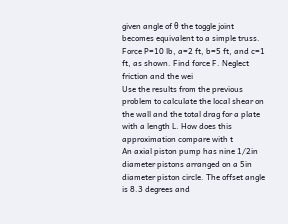given angle of θ the toggle joint becomes equivalent to a simple truss. Force P=10 lb, a=2 ft, b=5 ft, and c=1 ft, as shown. Find force F. Neglect friction and the wei
Use the results from the previous problem to calculate the local shear on the wall and the total drag for a plate with a length L. How does this approximation compare with t
An axial piston pump has nine 1/2in diameter pistons arranged on a 5in diameter piston circle. The offset angle is 8.3 degrees and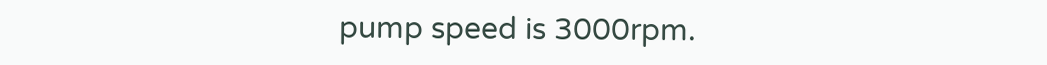pump speed is 3000rpm.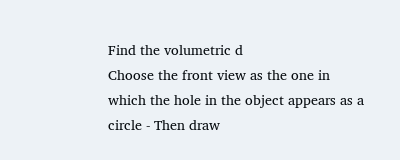Find the volumetric d
Choose the front view as the one in which the hole in the object appears as a circle - Then draw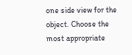one side view for the object. Choose the most appropriate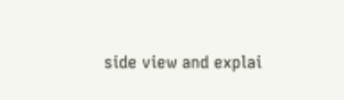side view and explai